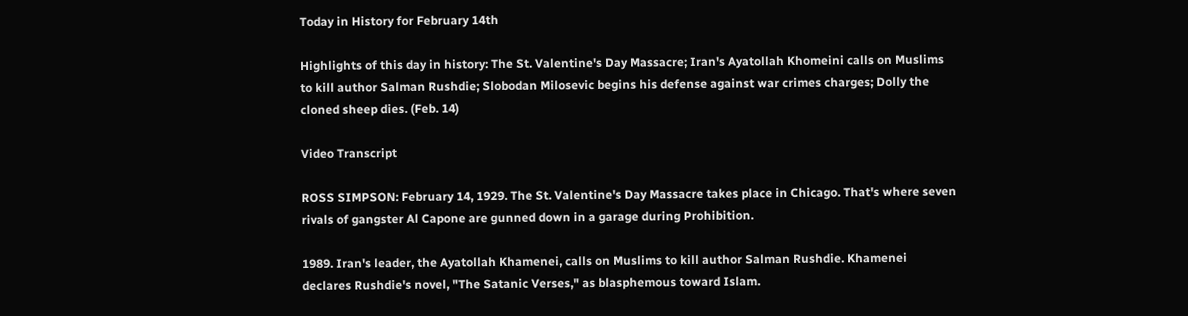Today in History for February 14th

Highlights of this day in history: The St. Valentine's Day Massacre; Iran's Ayatollah Khomeini calls on Muslims to kill author Salman Rushdie; Slobodan Milosevic begins his defense against war crimes charges; Dolly the cloned sheep dies. (Feb. 14)

Video Transcript

ROSS SIMPSON: February 14, 1929. The St. Valentine's Day Massacre takes place in Chicago. That's where seven rivals of gangster Al Capone are gunned down in a garage during Prohibition.

1989. Iran's leader, the Ayatollah Khamenei, calls on Muslims to kill author Salman Rushdie. Khamenei declares Rushdie's novel, "The Satanic Verses," as blasphemous toward Islam.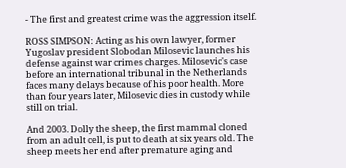- The first and greatest crime was the aggression itself.

ROSS SIMPSON: Acting as his own lawyer, former Yugoslav president Slobodan Milosevic launches his defense against war crimes charges. Milosevic's case before an international tribunal in the Netherlands faces many delays because of his poor health. More than four years later, Milosevic dies in custody while still on trial.

And 2003. Dolly the sheep, the first mammal cloned from an adult cell, is put to death at six years old. The sheep meets her end after premature aging and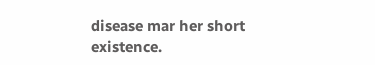disease mar her short existence.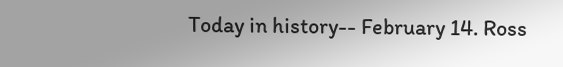Today in history-- February 14. Ross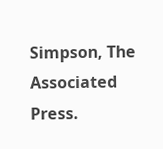Simpson, The Associated Press.